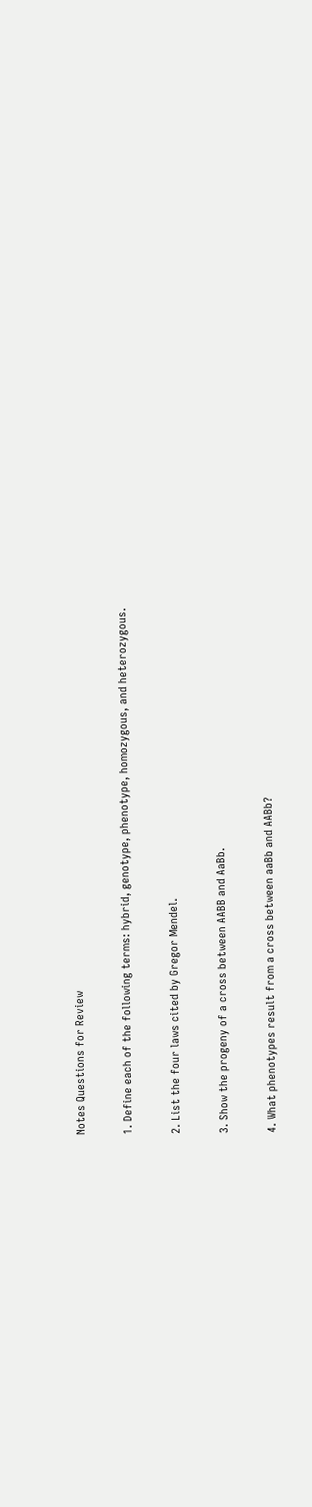Notes Questions for Review

1. Define each of the following terms: hybrid, genotype, phenotype, homozygous, and heterozygous.

2. List the four laws cited by Gregor Mendel.

3. Show the progeny of a cross between AABB and AaBb.

4. What phenotypes result from a cross between aaBb and AABb?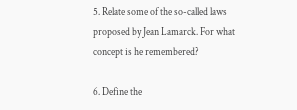5. Relate some of the so-called laws proposed by Jean Lamarck. For what concept is he remembered?

6. Define the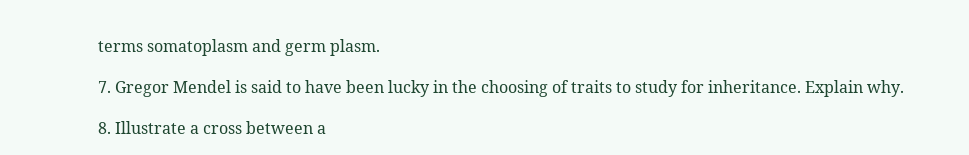terms somatoplasm and germ plasm.

7. Gregor Mendel is said to have been lucky in the choosing of traits to study for inheritance. Explain why.

8. Illustrate a cross between a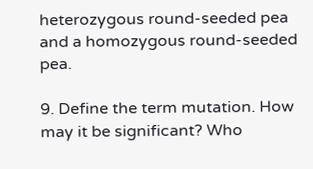heterozygous round-seeded pea and a homozygous round-seeded pea.

9. Define the term mutation. How may it be significant? Who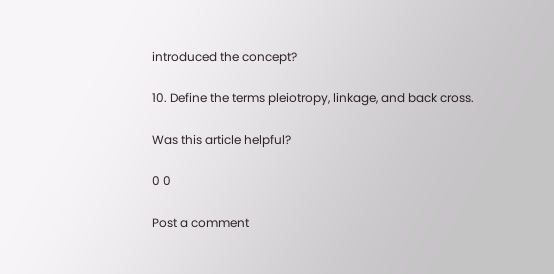introduced the concept?

10. Define the terms pleiotropy, linkage, and back cross.

Was this article helpful?

0 0

Post a comment